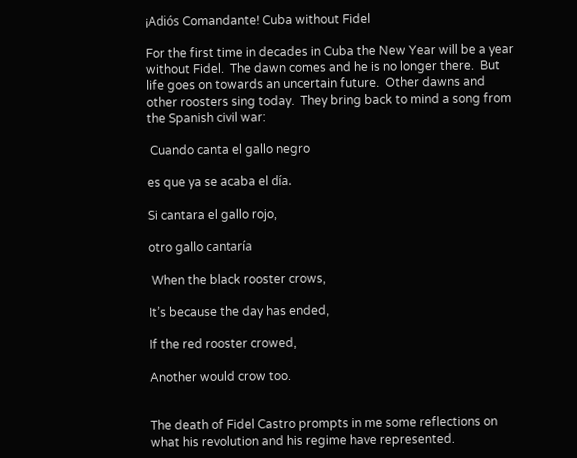¡Adiós Comandante! Cuba without Fidel

For the first time in decades in Cuba the New Year will be a year without Fidel.  The dawn comes and he is no longer there.  But life goes on towards an uncertain future.  Other dawns and other roosters sing today.  They bring back to mind a song from the Spanish civil war:

 Cuando canta el gallo negro

es que ya se acaba el día.

Si cantara el gallo rojo,

otro gallo cantaría

 When the black rooster crows,

It’s because the day has ended,

If the red rooster crowed,

Another would crow too.


The death of Fidel Castro prompts in me some reflections on what his revolution and his regime have represented.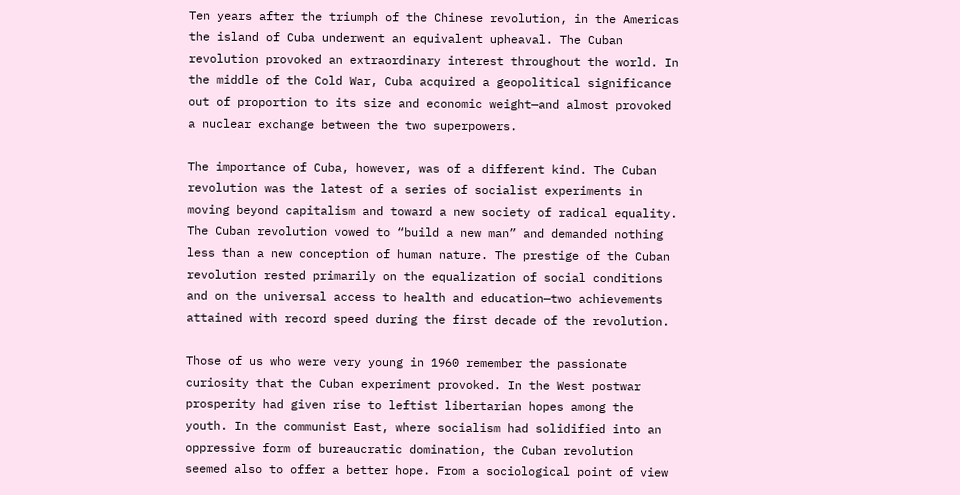Ten years after the triumph of the Chinese revolution, in the Americas the island of Cuba underwent an equivalent upheaval. The Cuban revolution provoked an extraordinary interest throughout the world. In the middle of the Cold War, Cuba acquired a geopolitical significance out of proportion to its size and economic weight—and almost provoked a nuclear exchange between the two superpowers.

The importance of Cuba, however, was of a different kind. The Cuban revolution was the latest of a series of socialist experiments in moving beyond capitalism and toward a new society of radical equality.  The Cuban revolution vowed to “build a new man” and demanded nothing less than a new conception of human nature. The prestige of the Cuban revolution rested primarily on the equalization of social conditions and on the universal access to health and education—two achievements attained with record speed during the first decade of the revolution.

Those of us who were very young in 1960 remember the passionate curiosity that the Cuban experiment provoked. In the West postwar prosperity had given rise to leftist libertarian hopes among the youth. In the communist East, where socialism had solidified into an oppressive form of bureaucratic domination, the Cuban revolution seemed also to offer a better hope. From a sociological point of view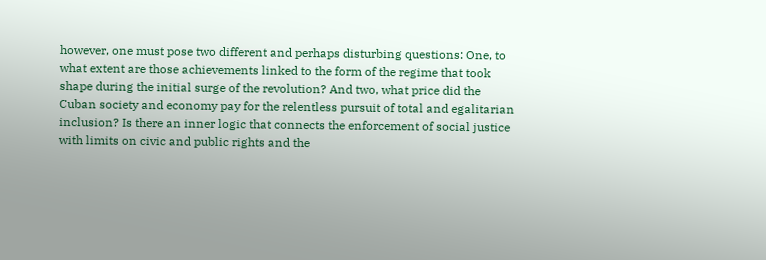however, one must pose two different and perhaps disturbing questions: One, to what extent are those achievements linked to the form of the regime that took shape during the initial surge of the revolution? And two, what price did the Cuban society and economy pay for the relentless pursuit of total and egalitarian inclusion? Is there an inner logic that connects the enforcement of social justice with limits on civic and public rights and the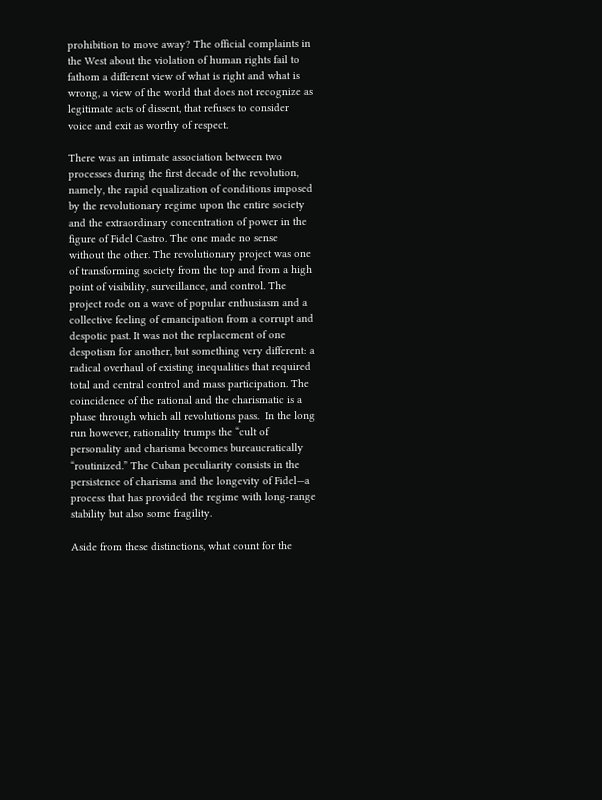prohibition to move away? The official complaints in the West about the violation of human rights fail to fathom a different view of what is right and what is wrong, a view of the world that does not recognize as legitimate acts of dissent, that refuses to consider voice and exit as worthy of respect.

There was an intimate association between two processes during the first decade of the revolution, namely, the rapid equalization of conditions imposed by the revolutionary regime upon the entire society and the extraordinary concentration of power in the figure of Fidel Castro. The one made no sense without the other. The revolutionary project was one of transforming society from the top and from a high point of visibility, surveillance, and control. The project rode on a wave of popular enthusiasm and a collective feeling of emancipation from a corrupt and despotic past. It was not the replacement of one despotism for another, but something very different: a radical overhaul of existing inequalities that required total and central control and mass participation. The coincidence of the rational and the charismatic is a phase through which all revolutions pass.  In the long run however, rationality trumps the “cult of personality and charisma becomes bureaucratically “routinized.” The Cuban peculiarity consists in the persistence of charisma and the longevity of Fidel—a process that has provided the regime with long-range stability but also some fragility.

Aside from these distinctions, what count for the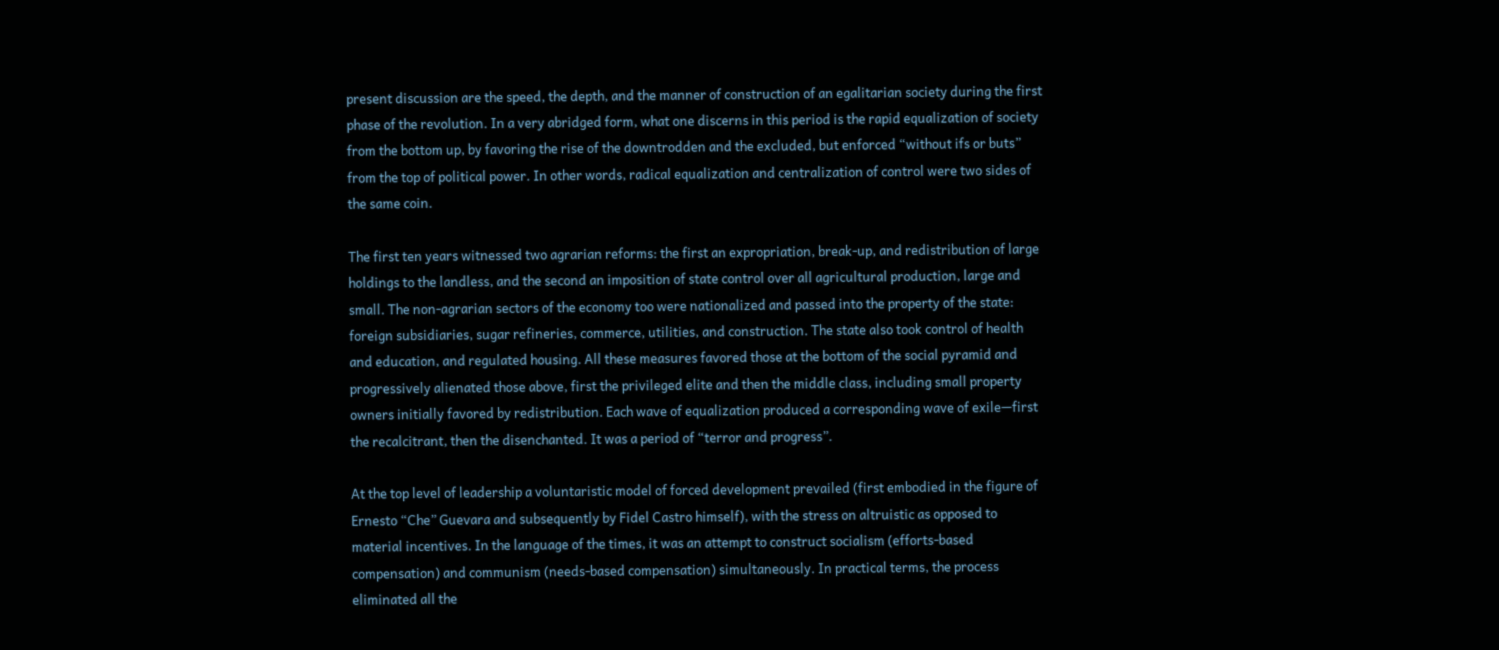present discussion are the speed, the depth, and the manner of construction of an egalitarian society during the first phase of the revolution. In a very abridged form, what one discerns in this period is the rapid equalization of society from the bottom up, by favoring the rise of the downtrodden and the excluded, but enforced “without ifs or buts” from the top of political power. In other words, radical equalization and centralization of control were two sides of the same coin.

The first ten years witnessed two agrarian reforms: the first an expropriation, break-up, and redistribution of large holdings to the landless, and the second an imposition of state control over all agricultural production, large and small. The non-agrarian sectors of the economy too were nationalized and passed into the property of the state: foreign subsidiaries, sugar refineries, commerce, utilities, and construction. The state also took control of health and education, and regulated housing. All these measures favored those at the bottom of the social pyramid and progressively alienated those above, first the privileged elite and then the middle class, including small property owners initially favored by redistribution. Each wave of equalization produced a corresponding wave of exile—first the recalcitrant, then the disenchanted. It was a period of “terror and progress”.

At the top level of leadership a voluntaristic model of forced development prevailed (first embodied in the figure of Ernesto “Che” Guevara and subsequently by Fidel Castro himself), with the stress on altruistic as opposed to material incentives. In the language of the times, it was an attempt to construct socialism (efforts-based compensation) and communism (needs-based compensation) simultaneously. In practical terms, the process eliminated all the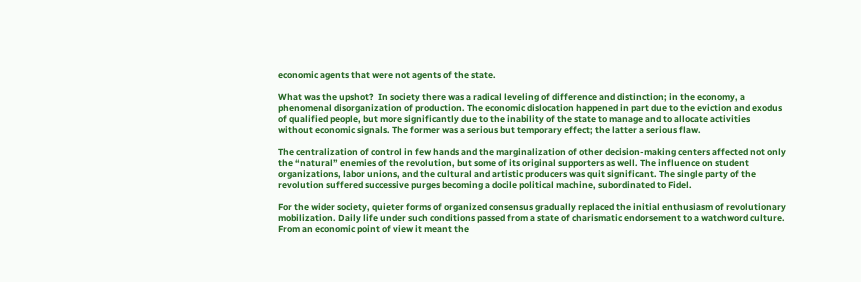economic agents that were not agents of the state.

What was the upshot?  In society there was a radical leveling of difference and distinction; in the economy, a phenomenal disorganization of production. The economic dislocation happened in part due to the eviction and exodus of qualified people, but more significantly due to the inability of the state to manage and to allocate activities without economic signals. The former was a serious but temporary effect; the latter a serious flaw.

The centralization of control in few hands and the marginalization of other decision-making centers affected not only the “natural” enemies of the revolution, but some of its original supporters as well. The influence on student organizations, labor unions, and the cultural and artistic producers was quit significant. The single party of the revolution suffered successive purges becoming a docile political machine, subordinated to Fidel.

For the wider society, quieter forms of organized consensus gradually replaced the initial enthusiasm of revolutionary mobilization. Daily life under such conditions passed from a state of charismatic endorsement to a watchword culture. From an economic point of view it meant the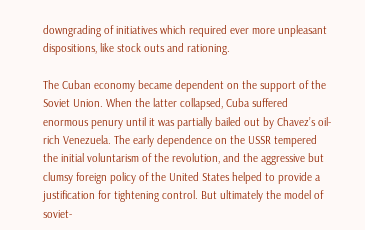downgrading of initiatives which required ever more unpleasant dispositions, like stock outs and rationing.

The Cuban economy became dependent on the support of the Soviet Union. When the latter collapsed, Cuba suffered enormous penury until it was partially bailed out by Chavez’s oil-rich Venezuela. The early dependence on the USSR tempered the initial voluntarism of the revolution, and the aggressive but clumsy foreign policy of the United States helped to provide a justification for tightening control. But ultimately the model of soviet-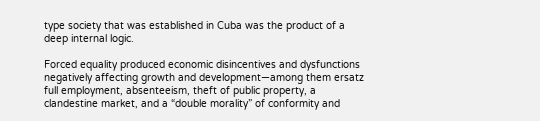type society that was established in Cuba was the product of a deep internal logic.

Forced equality produced economic disincentives and dysfunctions negatively affecting growth and development—among them ersatz full employment, absenteeism, theft of public property, a clandestine market, and a “double morality” of conformity and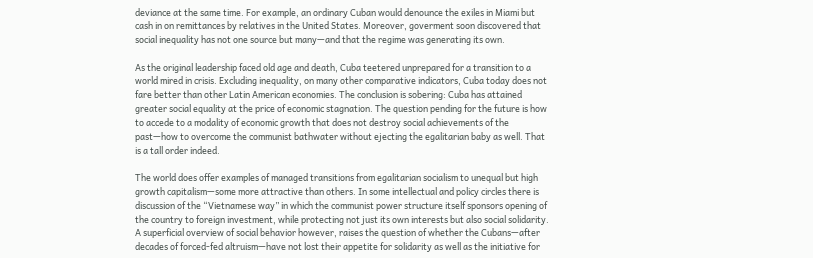deviance at the same time. For example, an ordinary Cuban would denounce the exiles in Miami but cash in on remittances by relatives in the United States. Moreover, goverment soon discovered that social inequality has not one source but many—and that the regime was generating its own.

As the original leadership faced old age and death, Cuba teetered unprepared for a transition to a world mired in crisis. Excluding inequality, on many other comparative indicators, Cuba today does not fare better than other Latin American economies. The conclusion is sobering: Cuba has attained greater social equality at the price of economic stagnation. The question pending for the future is how to accede to a modality of economic growth that does not destroy social achievements of the past—how to overcome the communist bathwater without ejecting the egalitarian baby as well. That is a tall order indeed.

The world does offer examples of managed transitions from egalitarian socialism to unequal but high growth capitalism—some more attractive than others. In some intellectual and policy circles there is discussion of the “Vietnamese way” in which the communist power structure itself sponsors opening of the country to foreign investment, while protecting not just its own interests but also social solidarity. A superficial overview of social behavior however, raises the question of whether the Cubans—after decades of forced-fed altruism—have not lost their appetite for solidarity as well as the initiative for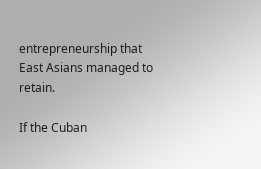entrepreneurship that East Asians managed to retain.

If the Cuban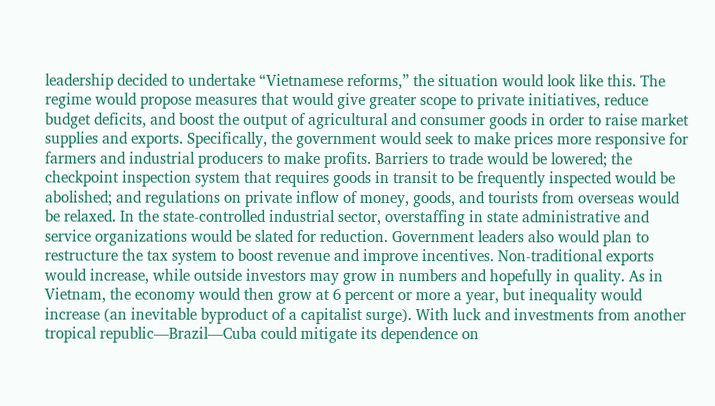leadership decided to undertake “Vietnamese reforms,” the situation would look like this. The regime would propose measures that would give greater scope to private initiatives, reduce budget deficits, and boost the output of agricultural and consumer goods in order to raise market supplies and exports. Specifically, the government would seek to make prices more responsive for farmers and industrial producers to make profits. Barriers to trade would be lowered; the checkpoint inspection system that requires goods in transit to be frequently inspected would be abolished; and regulations on private inflow of money, goods, and tourists from overseas would be relaxed. In the state-controlled industrial sector, overstaffing in state administrative and service organizations would be slated for reduction. Government leaders also would plan to restructure the tax system to boost revenue and improve incentives. Non-traditional exports would increase, while outside investors may grow in numbers and hopefully in quality. As in Vietnam, the economy would then grow at 6 percent or more a year, but inequality would increase (an inevitable byproduct of a capitalist surge). With luck and investments from another tropical republic—Brazil—Cuba could mitigate its dependence on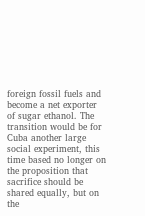foreign fossil fuels and become a net exporter of sugar ethanol. The transition would be for Cuba another large social experiment, this time based no longer on the proposition that sacrifice should be shared equally, but on the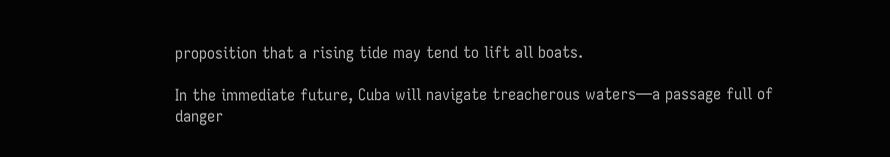proposition that a rising tide may tend to lift all boats.

In the immediate future, Cuba will navigate treacherous waters—a passage full of danger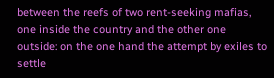between the reefs of two rent-seeking mafias, one inside the country and the other one outside: on the one hand the attempt by exiles to settle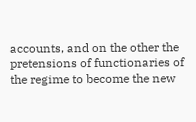accounts, and on the other the pretensions of functionaries of the regime to become the new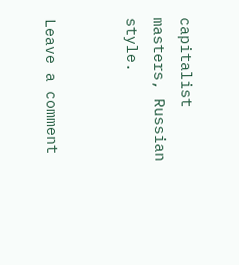capitalist masters, Russian style.


Leave a comment